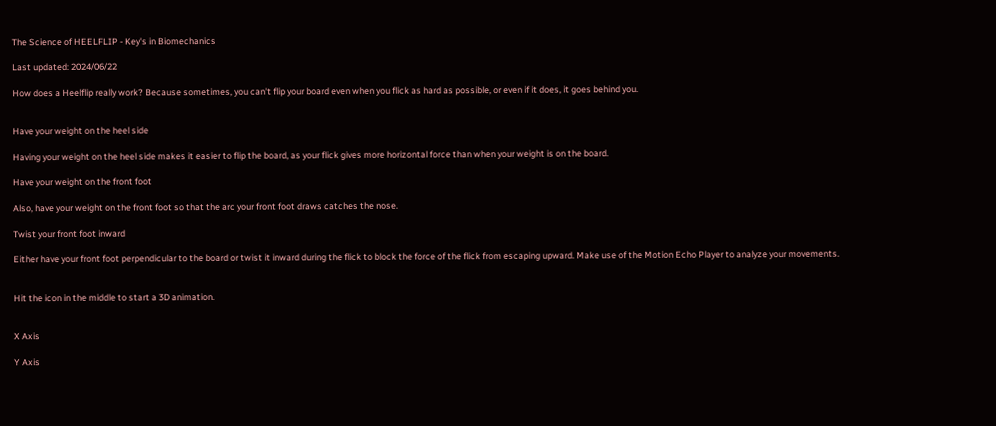The Science of HEELFLIP - Key's in Biomechanics

Last updated: 2024/06/22

How does a Heelflip really work? Because sometimes, you can't flip your board even when you flick as hard as possible, or even if it does, it goes behind you.


Have your weight on the heel side

Having your weight on the heel side makes it easier to flip the board, as your flick gives more horizontal force than when your weight is on the board.

Have your weight on the front foot

Also, have your weight on the front foot so that the arc your front foot draws catches the nose.

Twist your front foot inward

Either have your front foot perpendicular to the board or twist it inward during the flick to block the force of the flick from escaping upward. Make use of the Motion Echo Player to analyze your movements.


Hit the icon in the middle to start a 3D animation.


X Axis

Y Axis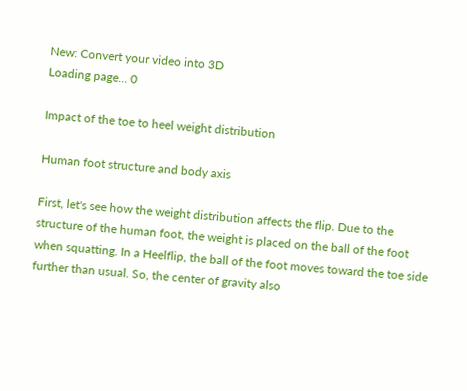New: Convert your video into 3D
Loading page... 0

Impact of the toe to heel weight distribution

Human foot structure and body axis

First, let's see how the weight distribution affects the flip. Due to the structure of the human foot, the weight is placed on the ball of the foot when squatting. In a Heelflip, the ball of the foot moves toward the toe side further than usual. So, the center of gravity also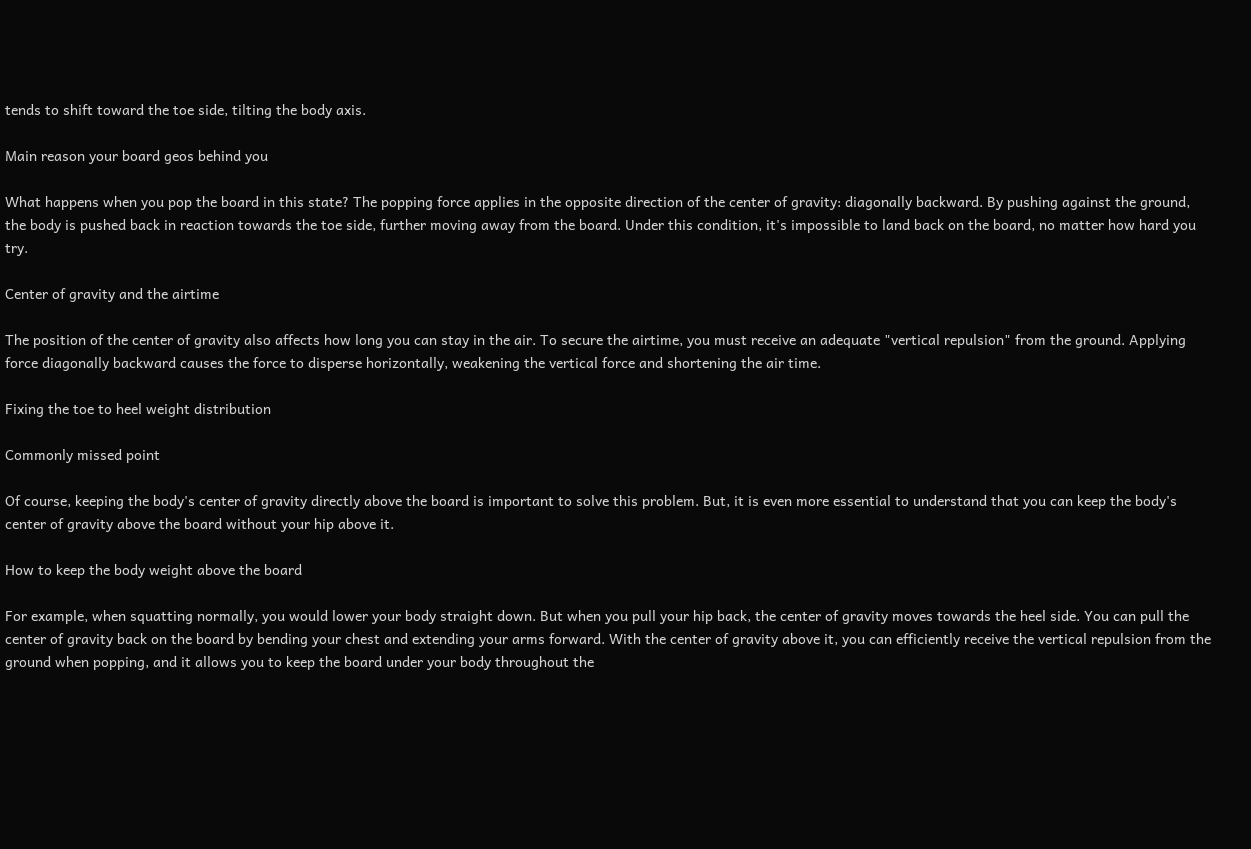tends to shift toward the toe side, tilting the body axis.

Main reason your board geos behind you

What happens when you pop the board in this state? The popping force applies in the opposite direction of the center of gravity: diagonally backward. By pushing against the ground, the body is pushed back in reaction towards the toe side, further moving away from the board. Under this condition, it's impossible to land back on the board, no matter how hard you try.

Center of gravity and the airtime

The position of the center of gravity also affects how long you can stay in the air. To secure the airtime, you must receive an adequate "vertical repulsion" from the ground. Applying force diagonally backward causes the force to disperse horizontally, weakening the vertical force and shortening the air time.

Fixing the toe to heel weight distribution

Commonly missed point

Of course, keeping the body's center of gravity directly above the board is important to solve this problem. But, it is even more essential to understand that you can keep the body's center of gravity above the board without your hip above it.

How to keep the body weight above the board

For example, when squatting normally, you would lower your body straight down. But when you pull your hip back, the center of gravity moves towards the heel side. You can pull the center of gravity back on the board by bending your chest and extending your arms forward. With the center of gravity above it, you can efficiently receive the vertical repulsion from the ground when popping, and it allows you to keep the board under your body throughout the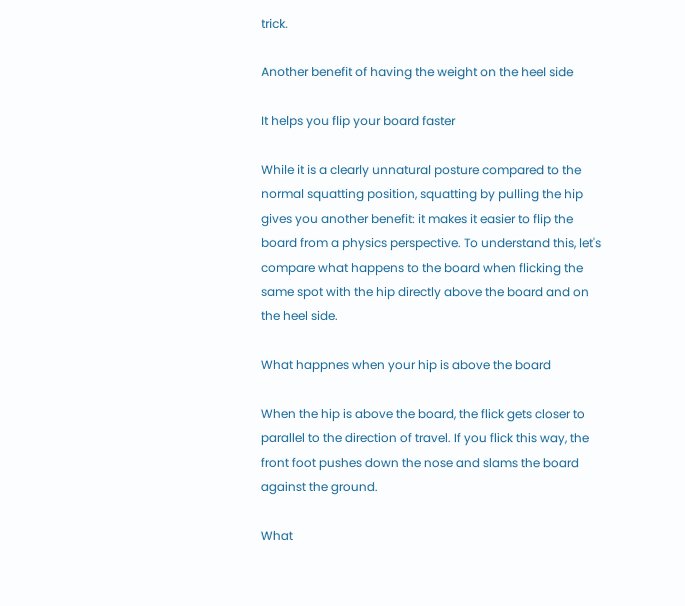trick.

Another benefit of having the weight on the heel side

It helps you flip your board faster

While it is a clearly unnatural posture compared to the normal squatting position, squatting by pulling the hip gives you another benefit: it makes it easier to flip the board from a physics perspective. To understand this, let's compare what happens to the board when flicking the same spot with the hip directly above the board and on the heel side.

What happnes when your hip is above the board

When the hip is above the board, the flick gets closer to parallel to the direction of travel. If you flick this way, the front foot pushes down the nose and slams the board against the ground.

What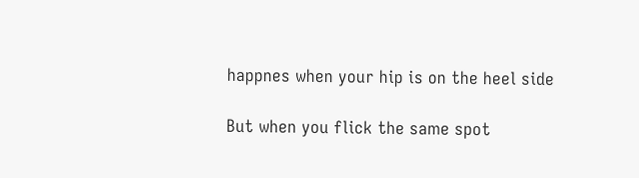happnes when your hip is on the heel side

But when you flick the same spot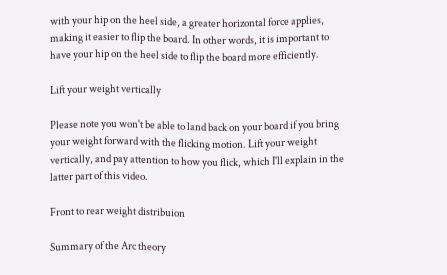with your hip on the heel side, a greater horizontal force applies, making it easier to flip the board. In other words, it is important to have your hip on the heel side to flip the board more efficiently.

Lift your weight vertically

Please note you won't be able to land back on your board if you bring your weight forward with the flicking motion. Lift your weight vertically, and pay attention to how you flick, which I'll explain in the latter part of this video.

Front to rear weight distribuion

Summary of the Arc theory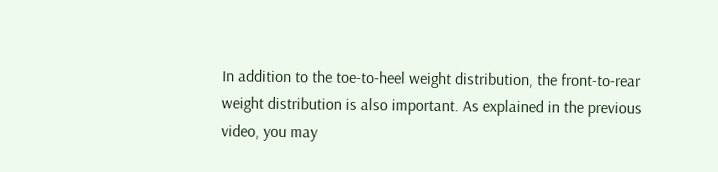In addition to the toe-to-heel weight distribution, the front-to-rear weight distribution is also important. As explained in the previous video, you may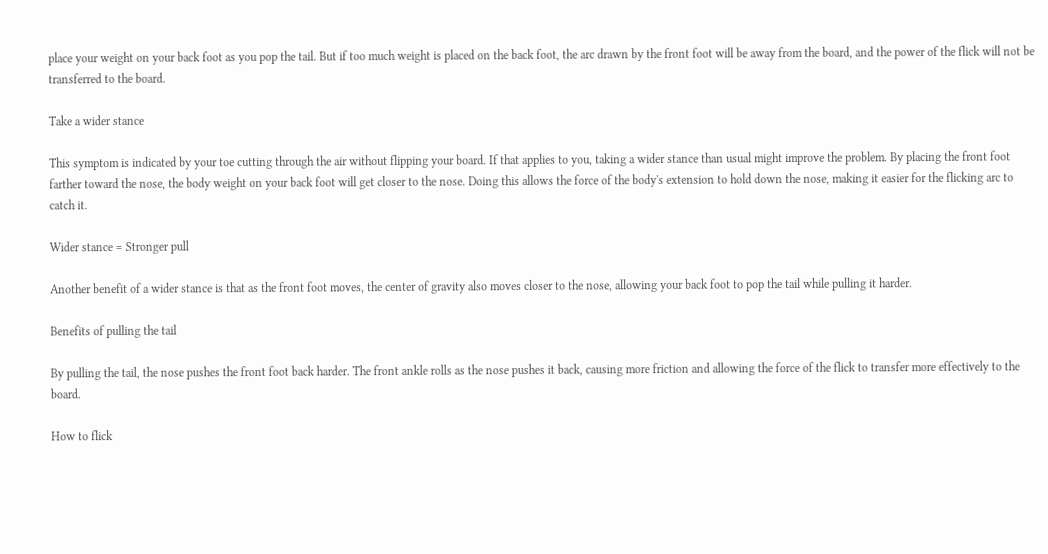place your weight on your back foot as you pop the tail. But if too much weight is placed on the back foot, the arc drawn by the front foot will be away from the board, and the power of the flick will not be transferred to the board.

Take a wider stance

This symptom is indicated by your toe cutting through the air without flipping your board. If that applies to you, taking a wider stance than usual might improve the problem. By placing the front foot farther toward the nose, the body weight on your back foot will get closer to the nose. Doing this allows the force of the body's extension to hold down the nose, making it easier for the flicking arc to catch it.

Wider stance = Stronger pull

Another benefit of a wider stance is that as the front foot moves, the center of gravity also moves closer to the nose, allowing your back foot to pop the tail while pulling it harder.

Benefits of pulling the tail

By pulling the tail, the nose pushes the front foot back harder. The front ankle rolls as the nose pushes it back, causing more friction and allowing the force of the flick to transfer more effectively to the board.

How to flick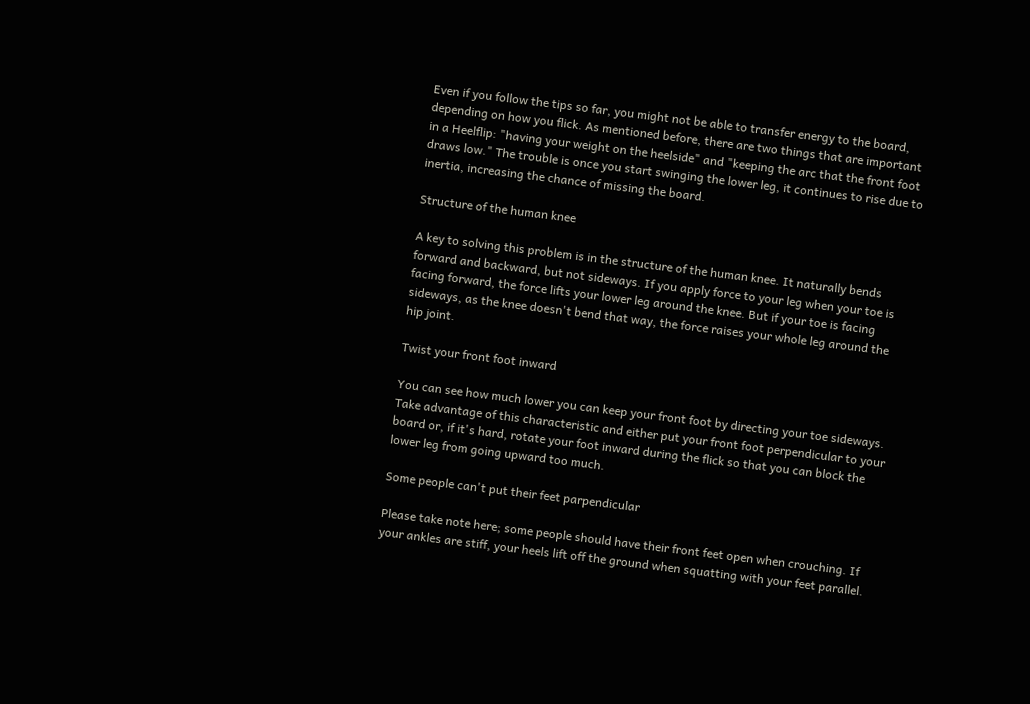Even if you follow the tips so far, you might not be able to transfer energy to the board, depending on how you flick. As mentioned before, there are two things that are important in a Heelflip: "having your weight on the heelside" and "keeping the arc that the front foot draws low." The trouble is once you start swinging the lower leg, it continues to rise due to inertia, increasing the chance of missing the board.

Structure of the human knee

A key to solving this problem is in the structure of the human knee. It naturally bends forward and backward, but not sideways. If you apply force to your leg when your toe is facing forward, the force lifts your lower leg around the knee. But if your toe is facing sideways, as the knee doesn't bend that way, the force raises your whole leg around the hip joint.

Twist your front foot inward

You can see how much lower you can keep your front foot by directing your toe sideways. Take advantage of this characteristic and either put your front foot perpendicular to your board or, if it's hard, rotate your foot inward during the flick so that you can block the lower leg from going upward too much.

Some people can't put their feet parpendicular

Please take note here; some people should have their front feet open when crouching. If your ankles are stiff, your heels lift off the ground when squatting with your feet parallel.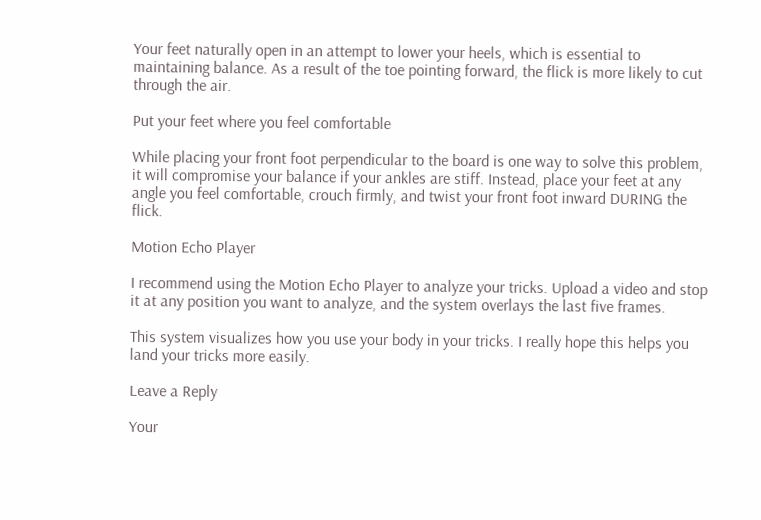Your feet naturally open in an attempt to lower your heels, which is essential to maintaining balance. As a result of the toe pointing forward, the flick is more likely to cut through the air.

Put your feet where you feel comfortable

While placing your front foot perpendicular to the board is one way to solve this problem, it will compromise your balance if your ankles are stiff. Instead, place your feet at any angle you feel comfortable, crouch firmly, and twist your front foot inward DURING the flick.

Motion Echo Player

I recommend using the Motion Echo Player to analyze your tricks. Upload a video and stop it at any position you want to analyze, and the system overlays the last five frames.

This system visualizes how you use your body in your tricks. I really hope this helps you land your tricks more easily.

Leave a Reply

Your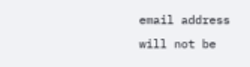email address will not be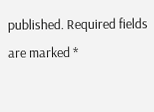published. Required fields are marked *